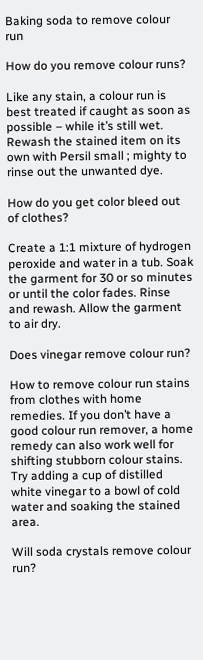Baking soda to remove colour run

How do you remove colour runs?

Like any stain, a colour run is best treated if caught as soon as possible – while it’s still wet. Rewash the stained item on its own with Persil small ; mighty to rinse out the unwanted dye.

How do you get color bleed out of clothes?

Create a 1:1 mixture of hydrogen peroxide and water in a tub. Soak the garment for 30 or so minutes or until the color fades. Rinse and rewash. Allow the garment to air dry.

Does vinegar remove colour run?

How to remove colour run stains from clothes with home remedies. If you don’t have a good colour run remover, a home remedy can also work well for shifting stubborn colour stains. Try adding a cup of distilled white vinegar to a bowl of cold water and soaking the stained area.

Will soda crystals remove colour run?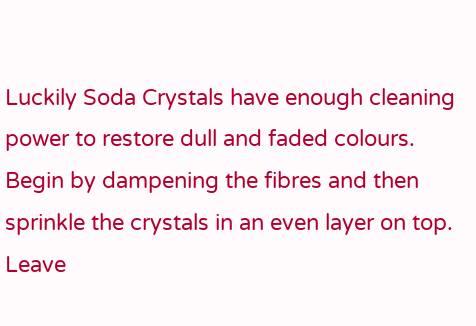Luckily Soda Crystals have enough cleaning power to restore dull and faded colours. Begin by dampening the fibres and then sprinkle the crystals in an even layer on top. Leave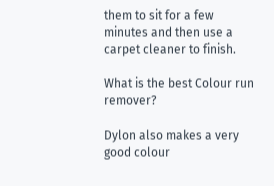them to sit for a few minutes and then use a carpet cleaner to finish.

What is the best Colour run remover?

Dylon also makes a very good colour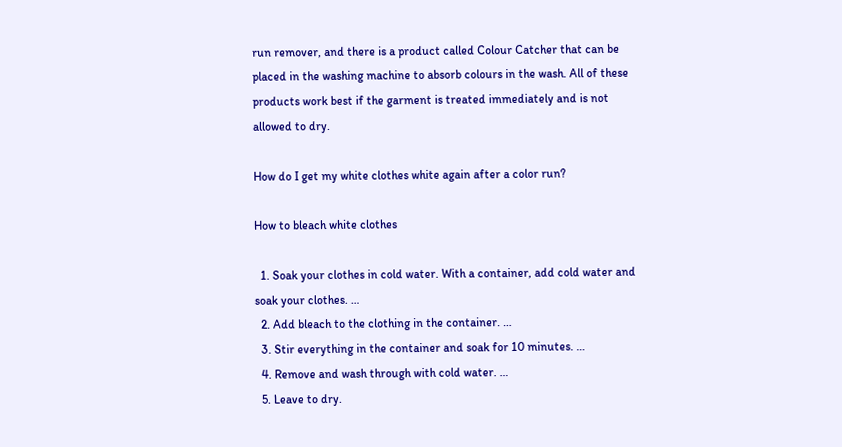run remover, and there is a product called Colour Catcher that can be placed in the washing machine to absorb colours in the wash. All of these products work best if the garment is treated immediately and is not allowed to dry.

How do I get my white clothes white again after a color run?

How to bleach white clothes

  1. Soak your clothes in cold water. With a container, add cold water and soak your clothes. …
  2. Add bleach to the clothing in the container. …
  3. Stir everything in the container and soak for 10 minutes. …
  4. Remove and wash through with cold water. …
  5. Leave to dry.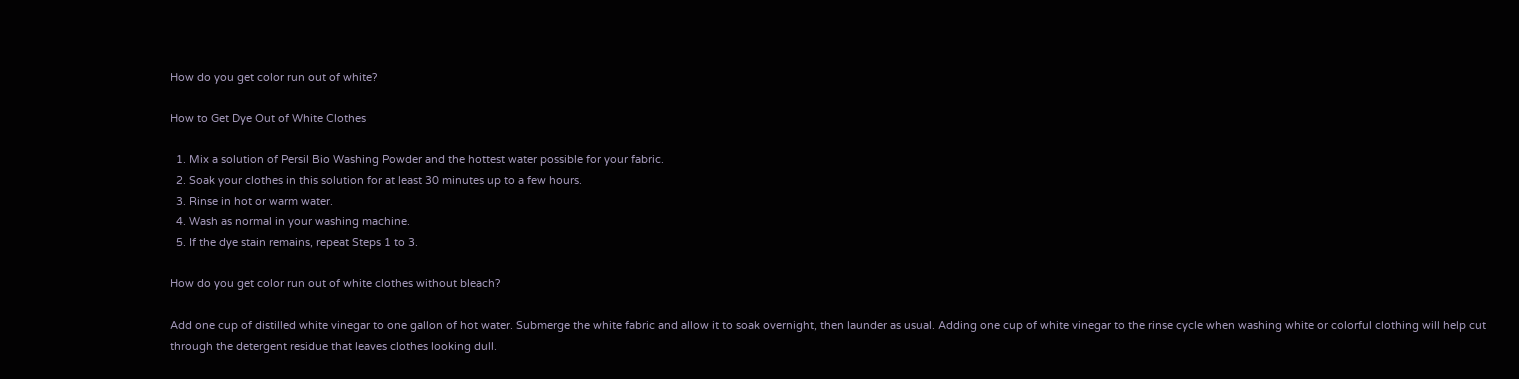How do you get color run out of white?

How to Get Dye Out of White Clothes

  1. Mix a solution of Persil Bio Washing Powder and the hottest water possible for your fabric.
  2. Soak your clothes in this solution for at least 30 minutes up to a few hours.
  3. Rinse in hot or warm water.
  4. Wash as normal in your washing machine.
  5. If the dye stain remains, repeat Steps 1 to 3.

How do you get color run out of white clothes without bleach?

Add one cup of distilled white vinegar to one gallon of hot water. Submerge the white fabric and allow it to soak overnight, then launder as usual. Adding one cup of white vinegar to the rinse cycle when washing white or colorful clothing will help cut through the detergent residue that leaves clothes looking dull.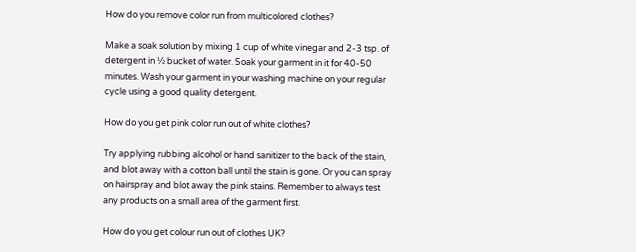How do you remove color run from multicolored clothes?

Make a soak solution by mixing 1 cup of white vinegar and 2-3 tsp. of detergent in ½ bucket of water. Soak your garment in it for 40-50 minutes. Wash your garment in your washing machine on your regular cycle using a good quality detergent.

How do you get pink color run out of white clothes?

Try applying rubbing alcohol or hand sanitizer to the back of the stain, and blot away with a cotton ball until the stain is gone. Or you can spray on hairspray and blot away the pink stains. Remember to always test any products on a small area of the garment first.

How do you get colour run out of clothes UK?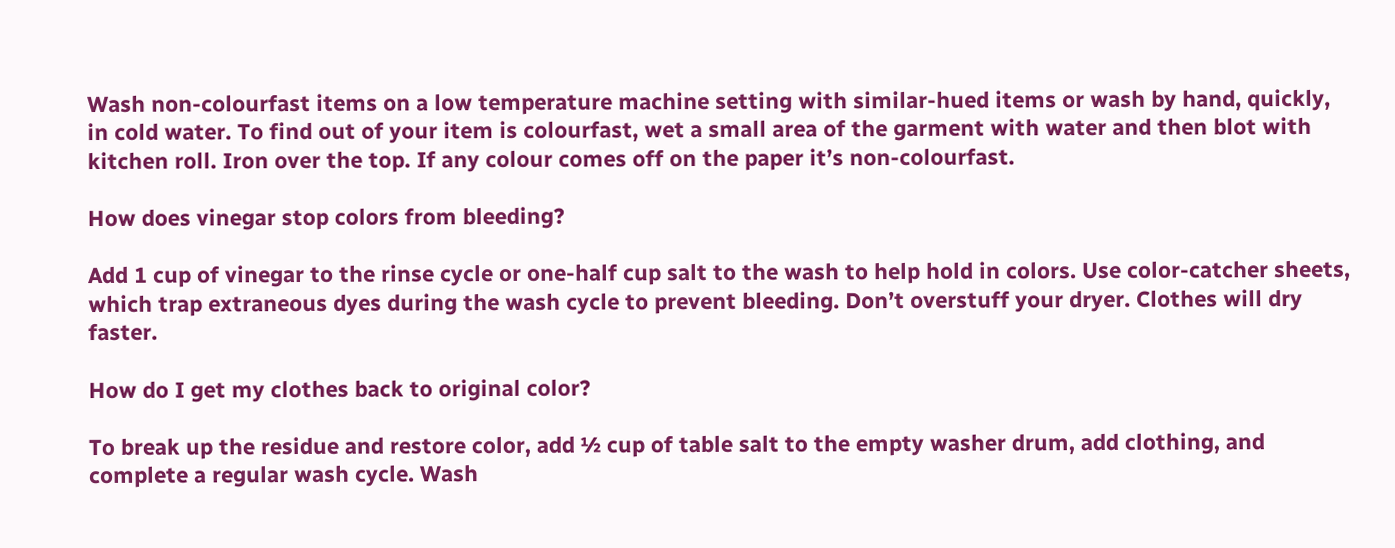Wash non-colourfast items on a low temperature machine setting with similar-hued items or wash by hand, quickly, in cold water. To find out of your item is colourfast, wet a small area of the garment with water and then blot with kitchen roll. Iron over the top. If any colour comes off on the paper it’s non-colourfast.

How does vinegar stop colors from bleeding?

Add 1 cup of vinegar to the rinse cycle or one-half cup salt to the wash to help hold in colors. Use color-catcher sheets, which trap extraneous dyes during the wash cycle to prevent bleeding. Don’t overstuff your dryer. Clothes will dry faster.

How do I get my clothes back to original color?

To break up the residue and restore color, add ½ cup of table salt to the empty washer drum, add clothing, and complete a regular wash cycle. Wash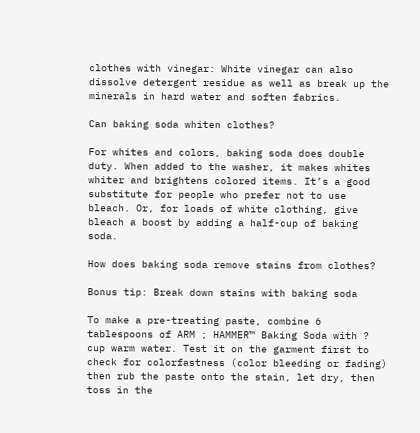clothes with vinegar: White vinegar can also dissolve detergent residue as well as break up the minerals in hard water and soften fabrics.

Can baking soda whiten clothes?

For whites and colors, baking soda does double duty. When added to the washer, it makes whites whiter and brightens colored items. It’s a good substitute for people who prefer not to use bleach. Or, for loads of white clothing, give bleach a boost by adding a half-cup of baking soda.

How does baking soda remove stains from clothes?

Bonus tip: Break down stains with baking soda

To make a pre-treating paste, combine 6 tablespoons of ARM ; HAMMER™ Baking Soda with ? cup warm water. Test it on the garment first to check for colorfastness (color bleeding or fading) then rub the paste onto the stain, let dry, then toss in the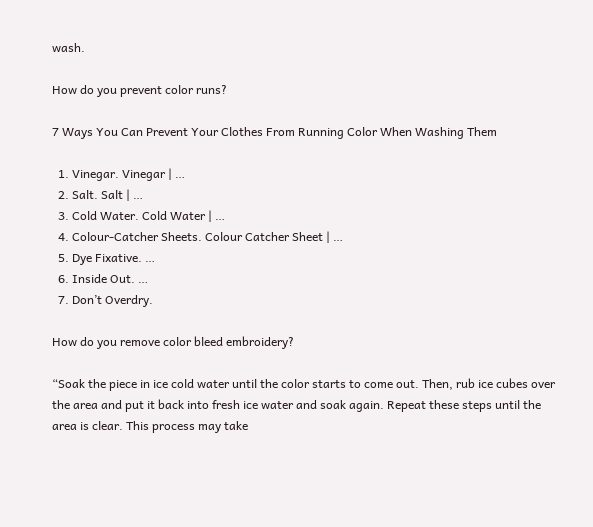wash.

How do you prevent color runs?

7 Ways You Can Prevent Your Clothes From Running Color When Washing Them

  1. Vinegar. Vinegar | …
  2. Salt. Salt | …
  3. Cold Water. Cold Water | …
  4. Colour-Catcher Sheets. Colour Catcher Sheet | …
  5. Dye Fixative. …
  6. Inside Out. …
  7. Don’t Overdry.

How do you remove color bleed embroidery?

“Soak the piece in ice cold water until the color starts to come out. Then, rub ice cubes over the area and put it back into fresh ice water and soak again. Repeat these steps until the area is clear. This process may take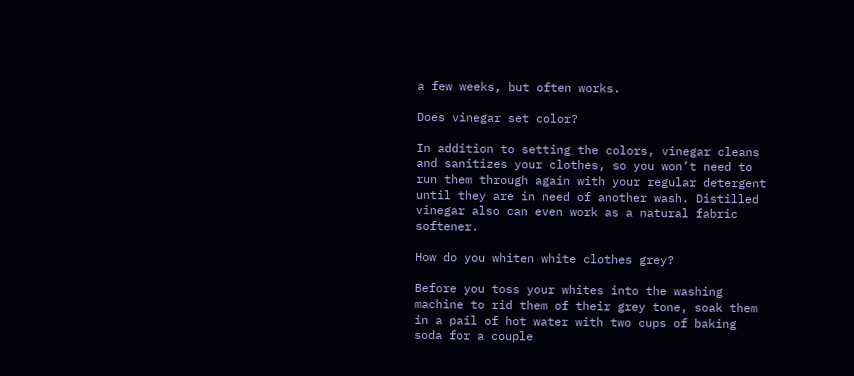a few weeks, but often works.

Does vinegar set color?

In addition to setting the colors, vinegar cleans and sanitizes your clothes, so you won’t need to run them through again with your regular detergent until they are in need of another wash. Distilled vinegar also can even work as a natural fabric softener.

How do you whiten white clothes grey?

Before you toss your whites into the washing machine to rid them of their grey tone, soak them in a pail of hot water with two cups of baking soda for a couple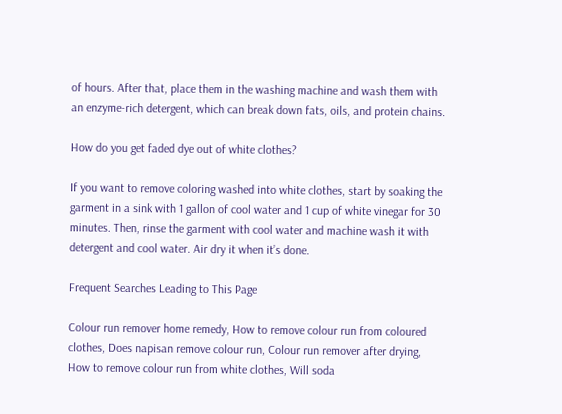of hours. After that, place them in the washing machine and wash them with an enzyme-rich detergent, which can break down fats, oils, and protein chains.

How do you get faded dye out of white clothes?

If you want to remove coloring washed into white clothes, start by soaking the garment in a sink with 1 gallon of cool water and 1 cup of white vinegar for 30 minutes. Then, rinse the garment with cool water and machine wash it with detergent and cool water. Air dry it when it’s done.

Frequent Searches Leading to This Page

Colour run remover home remedy, How to remove colour run from coloured clothes, Does napisan remove colour run, Colour run remover after drying, How to remove colour run from white clothes, Will soda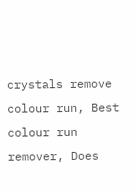crystals remove colour run, Best colour run remover, Does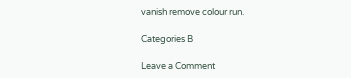vanish remove colour run.

Categories B

Leave a Comment